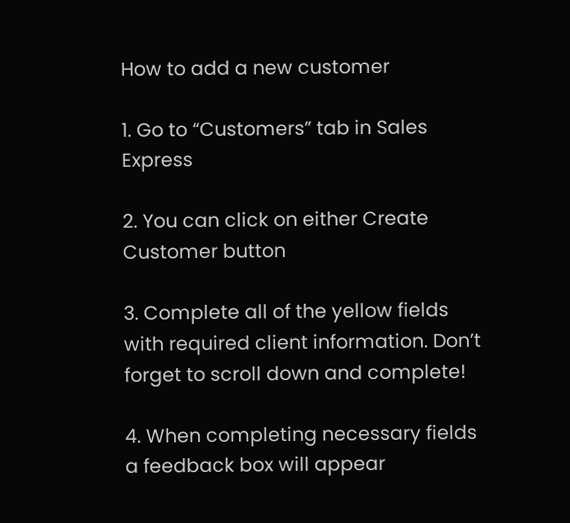How to add a new customer

1. Go to “Customers” tab in Sales Express

2. You can click on either Create Customer button

3. Complete all of the yellow fields with required client information. Don’t forget to scroll down and complete!

4. When completing necessary fields a feedback box will appear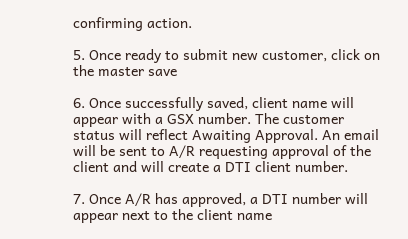confirming action.

5. Once ready to submit new customer, click on the master save

6. Once successfully saved, client name will appear with a GSX number. The customer status will reflect Awaiting Approval. An email will be sent to A/R requesting approval of the client and will create a DTI client number.

7. Once A/R has approved, a DTI number will appear next to the client name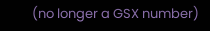(no longer a GSX number)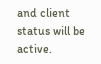and client status will be active.